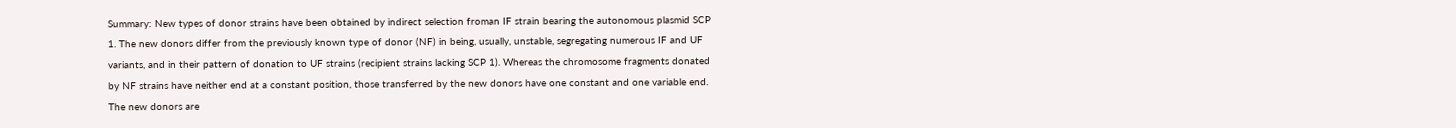Summary: New types of donor strains have been obtained by indirect selection froman IF strain bearing the autonomous plasmid SCP 1. The new donors differ from the previously known type of donor (NF) in being, usually, unstable, segregating numerous IF and UF variants, and in their pattern of donation to UF strains (recipient strains lacking SCP 1). Whereas the chromosome fragments donated by NF strains have neither end at a constant position, those transferred by the new donors have one constant and one variable end. The new donors are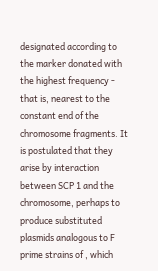designated according to the marker donated with the highest frequency - that is, nearest to the constant end of the chromosome fragments. It is postulated that they arise by interaction between SCP 1 and the chromosome, perhaps to produce substituted plasmids analogous to F prime strains of , which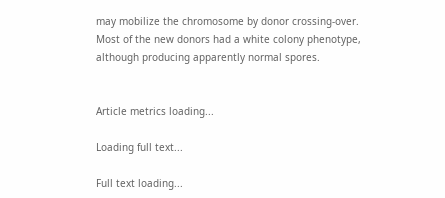may mobilize the chromosome by donor crossing-over. Most of the new donors had a white colony phenotype, although producing apparently normal spores.


Article metrics loading...

Loading full text...

Full text loading...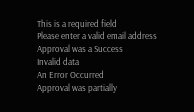This is a required field
Please enter a valid email address
Approval was a Success
Invalid data
An Error Occurred
Approval was partially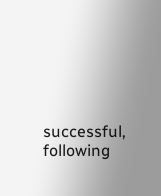successful, following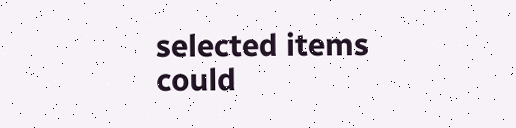selected items could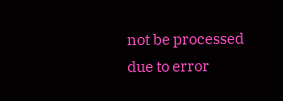not be processed due to error